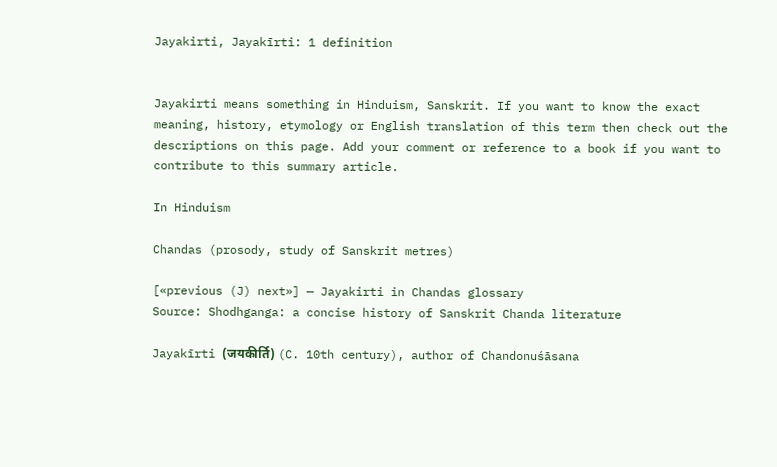Jayakirti, Jayakīrti: 1 definition


Jayakirti means something in Hinduism, Sanskrit. If you want to know the exact meaning, history, etymology or English translation of this term then check out the descriptions on this page. Add your comment or reference to a book if you want to contribute to this summary article.

In Hinduism

Chandas (prosody, study of Sanskrit metres)

[«previous (J) next»] — Jayakirti in Chandas glossary
Source: Shodhganga: a concise history of Sanskrit Chanda literature

Jayakīrti (जयकीर्ति) (C. 10th century), author of Chandonuśāsana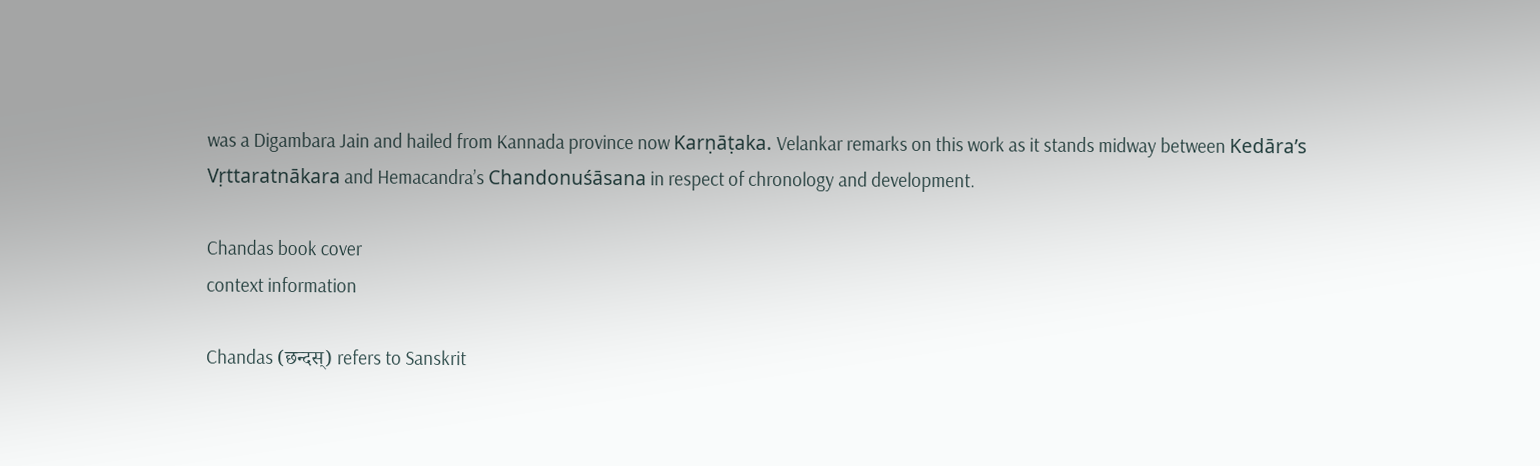was a Digambara Jain and hailed from Kannada province now Karṇāṭaka. Velankar remarks on this work as it stands midway between Kedāra’s Vṛttaratnākara and Hemacandra’s Chandonuśāsana in respect of chronology and development.

Chandas book cover
context information

Chandas (छन्दस्) refers to Sanskrit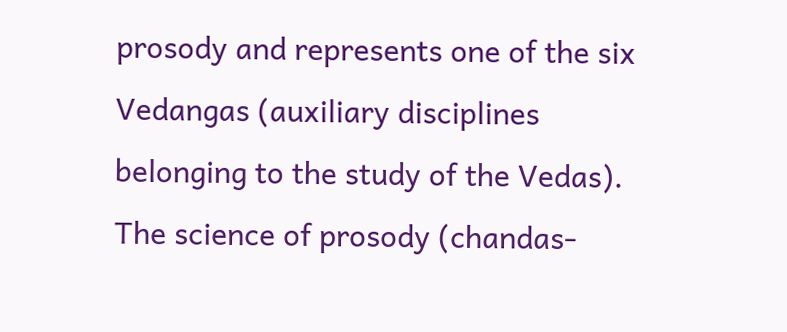prosody and represents one of the six Vedangas (auxiliary disciplines belonging to the study of the Vedas). The science of prosody (chandas-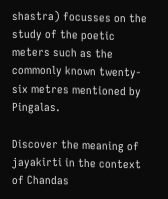shastra) focusses on the study of the poetic meters such as the commonly known twenty-six metres mentioned by Pingalas.

Discover the meaning of jayakirti in the context of Chandas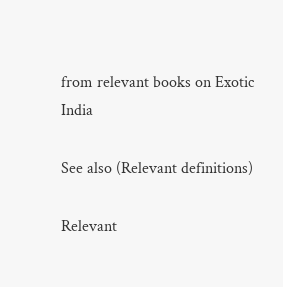from relevant books on Exotic India

See also (Relevant definitions)

Relevant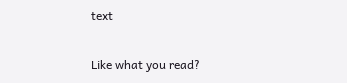text

Like what you read?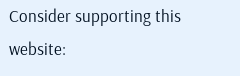Consider supporting this website: